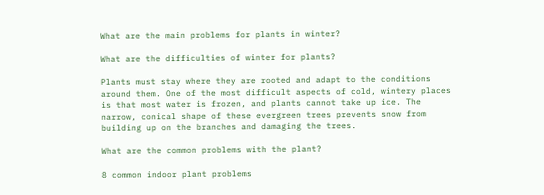What are the main problems for plants in winter?

What are the difficulties of winter for plants?

Plants must stay where they are rooted and adapt to the conditions around them. One of the most difficult aspects of cold, wintery places is that most water is frozen, and plants cannot take up ice. The narrow, conical shape of these evergreen trees prevents snow from building up on the branches and damaging the trees.

What are the common problems with the plant?

8 common indoor plant problems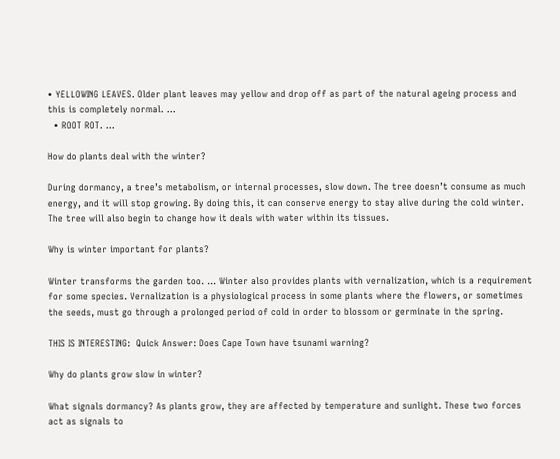• YELLOWING LEAVES. Older plant leaves may yellow and drop off as part of the natural ageing process and this is completely normal. …
  • ROOT ROT. …

How do plants deal with the winter?

During dormancy, a tree’s metabolism, or internal processes, slow down. The tree doesn’t consume as much energy, and it will stop growing. By doing this, it can conserve energy to stay alive during the cold winter. The tree will also begin to change how it deals with water within its tissues.

Why is winter important for plants?

Winter transforms the garden too. … Winter also provides plants with vernalization, which is a requirement for some species. Vernalization is a physiological process in some plants where the flowers, or sometimes the seeds, must go through a prolonged period of cold in order to blossom or germinate in the spring.

THIS IS INTERESTING:  Quick Answer: Does Cape Town have tsunami warning?

Why do plants grow slow in winter?

What signals dormancy? As plants grow, they are affected by temperature and sunlight. These two forces act as signals to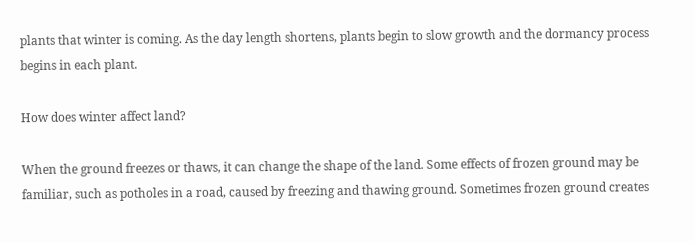plants that winter is coming. As the day length shortens, plants begin to slow growth and the dormancy process begins in each plant.

How does winter affect land?

When the ground freezes or thaws, it can change the shape of the land. Some effects of frozen ground may be familiar, such as potholes in a road, caused by freezing and thawing ground. Sometimes frozen ground creates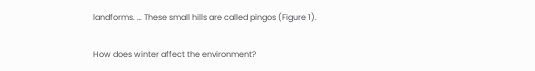landforms. … These small hills are called pingos (Figure 1).

How does winter affect the environment?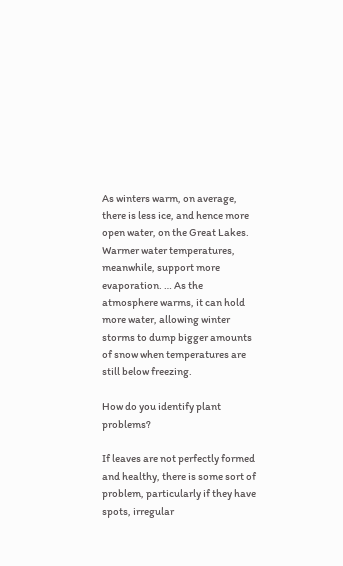As winters warm, on average, there is less ice, and hence more open water, on the Great Lakes. Warmer water temperatures, meanwhile, support more evaporation. … As the atmosphere warms, it can hold more water, allowing winter storms to dump bigger amounts of snow when temperatures are still below freezing.

How do you identify plant problems?

If leaves are not perfectly formed and healthy, there is some sort of problem, particularly if they have spots, irregular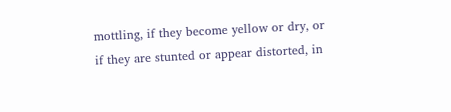mottling, if they become yellow or dry, or if they are stunted or appear distorted, in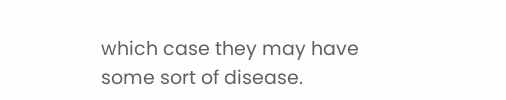which case they may have some sort of disease.